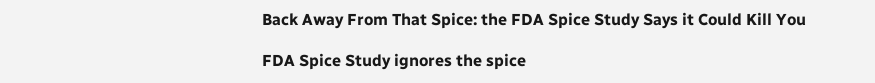Back Away From That Spice: the FDA Spice Study Says it Could Kill You

FDA Spice Study ignores the spice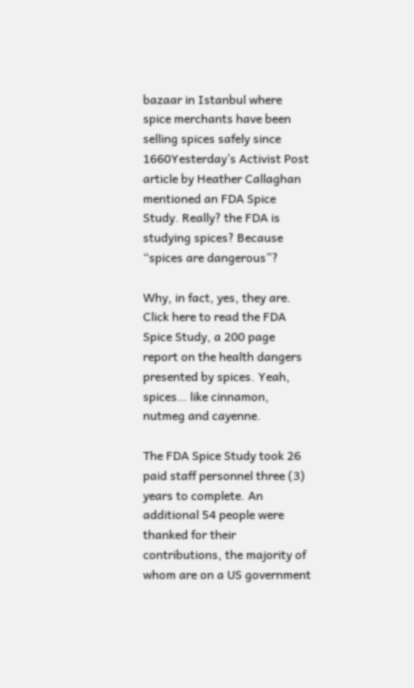bazaar in Istanbul where spice merchants have been selling spices safely since 1660Yesterday’s Activist Post article by Heather Callaghan mentioned an FDA Spice Study. Really? the FDA is studying spices? Because “spices are dangerous”?

Why, in fact, yes, they are. Click here to read the FDA Spice Study, a 200 page report on the health dangers presented by spices. Yeah, spices… like cinnamon, nutmeg and cayenne.

The FDA Spice Study took 26 paid staff personnel three (3) years to complete. An additional 54 people were thanked for their contributions, the majority of whom are on a US government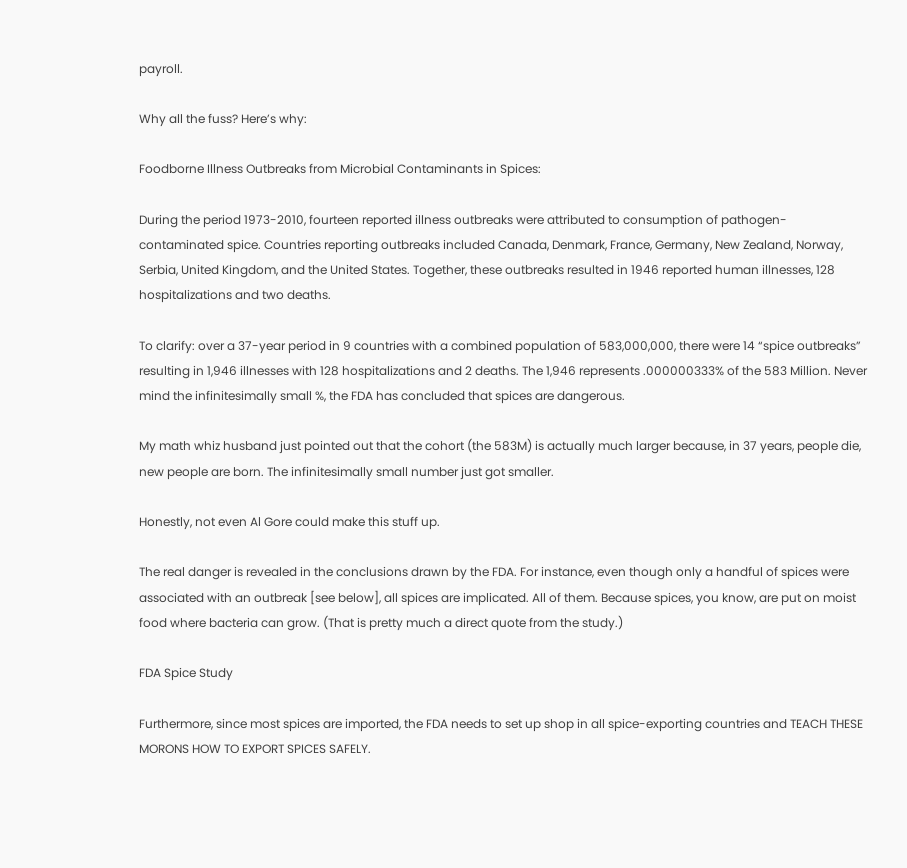payroll.

Why all the fuss? Here’s why:

Foodborne Illness Outbreaks from Microbial Contaminants in Spices:

During the period 1973-2010, fourteen reported illness outbreaks were attributed to consumption of pathogen-contaminated spice. Countries reporting outbreaks included Canada, Denmark, France, Germany, New Zealand, Norway, Serbia, United Kingdom, and the United States. Together, these outbreaks resulted in 1946 reported human illnesses, 128 hospitalizations and two deaths.

To clarify: over a 37-year period in 9 countries with a combined population of 583,000,000, there were 14 “spice outbreaks” resulting in 1,946 illnesses with 128 hospitalizations and 2 deaths. The 1,946 represents .000000333% of the 583 Million. Never mind the infinitesimally small %, the FDA has concluded that spices are dangerous.

My math whiz husband just pointed out that the cohort (the 583M) is actually much larger because, in 37 years, people die, new people are born. The infinitesimally small number just got smaller.

Honestly, not even Al Gore could make this stuff up.

The real danger is revealed in the conclusions drawn by the FDA. For instance, even though only a handful of spices were associated with an outbreak [see below], all spices are implicated. All of them. Because spices, you know, are put on moist food where bacteria can grow. (That is pretty much a direct quote from the study.)

FDA Spice Study

Furthermore, since most spices are imported, the FDA needs to set up shop in all spice-exporting countries and TEACH THESE MORONS HOW TO EXPORT SPICES SAFELY.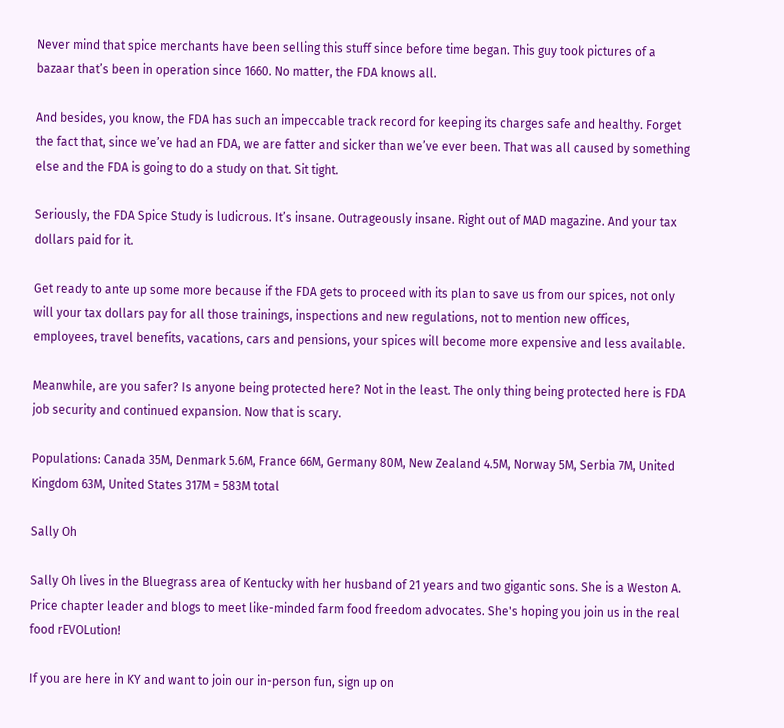Never mind that spice merchants have been selling this stuff since before time began. This guy took pictures of a bazaar that’s been in operation since 1660. No matter, the FDA knows all.

And besides, you know, the FDA has such an impeccable track record for keeping its charges safe and healthy. Forget the fact that, since we’ve had an FDA, we are fatter and sicker than we’ve ever been. That was all caused by something else and the FDA is going to do a study on that. Sit tight.

Seriously, the FDA Spice Study is ludicrous. It’s insane. Outrageously insane. Right out of MAD magazine. And your tax dollars paid for it.

Get ready to ante up some more because if the FDA gets to proceed with its plan to save us from our spices, not only will your tax dollars pay for all those trainings, inspections and new regulations, not to mention new offices, employees, travel benefits, vacations, cars and pensions, your spices will become more expensive and less available.

Meanwhile, are you safer? Is anyone being protected here? Not in the least. The only thing being protected here is FDA job security and continued expansion. Now that is scary.

Populations: Canada 35M, Denmark 5.6M, France 66M, Germany 80M, New Zealand 4.5M, Norway 5M, Serbia 7M, United Kingdom 63M, United States 317M = 583M total

Sally Oh

Sally Oh lives in the Bluegrass area of Kentucky with her husband of 21 years and two gigantic sons. She is a Weston A. Price chapter leader and blogs to meet like-minded farm food freedom advocates. She's hoping you join us in the real food rEVOLution!

If you are here in KY and want to join our in-person fun, sign up on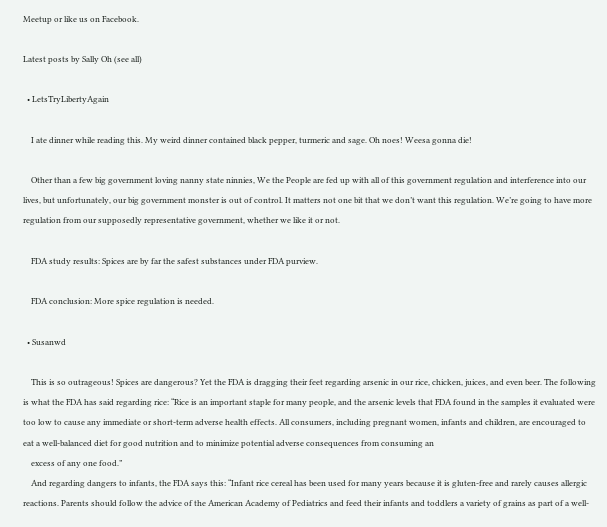Meetup or like us on Facebook.

Latest posts by Sally Oh (see all)

  • LetsTryLibertyAgain

    I ate dinner while reading this. My weird dinner contained black pepper, turmeric and sage. Oh noes! Weesa gonna die!

    Other than a few big government loving nanny state ninnies, We the People are fed up with all of this government regulation and interference into our lives, but unfortunately, our big government monster is out of control. It matters not one bit that we don’t want this regulation. We’re going to have more regulation from our supposedly representative government, whether we like it or not.

    FDA study results: Spices are by far the safest substances under FDA purview.

    FDA conclusion: More spice regulation is needed.

  • Susanwd

    This is so outrageous! Spices are dangerous? Yet the FDA is dragging their feet regarding arsenic in our rice, chicken, juices, and even beer. The following is what the FDA has said regarding rice: “Rice is an important staple for many people, and the arsenic levels that FDA found in the samples it evaluated were too low to cause any immediate or short-term adverse health effects. All consumers, including pregnant women, infants and children, are encouraged to eat a well-balanced diet for good nutrition and to minimize potential adverse consequences from consuming an
    excess of any one food.”
    And regarding dangers to infants, the FDA says this: “Infant rice cereal has been used for many years because it is gluten-free and rarely causes allergic reactions. Parents should follow the advice of the American Academy of Pediatrics and feed their infants and toddlers a variety of grains as part of a well-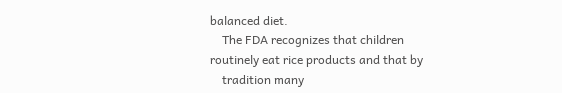balanced diet.
    The FDA recognizes that children routinely eat rice products and that by
    tradition many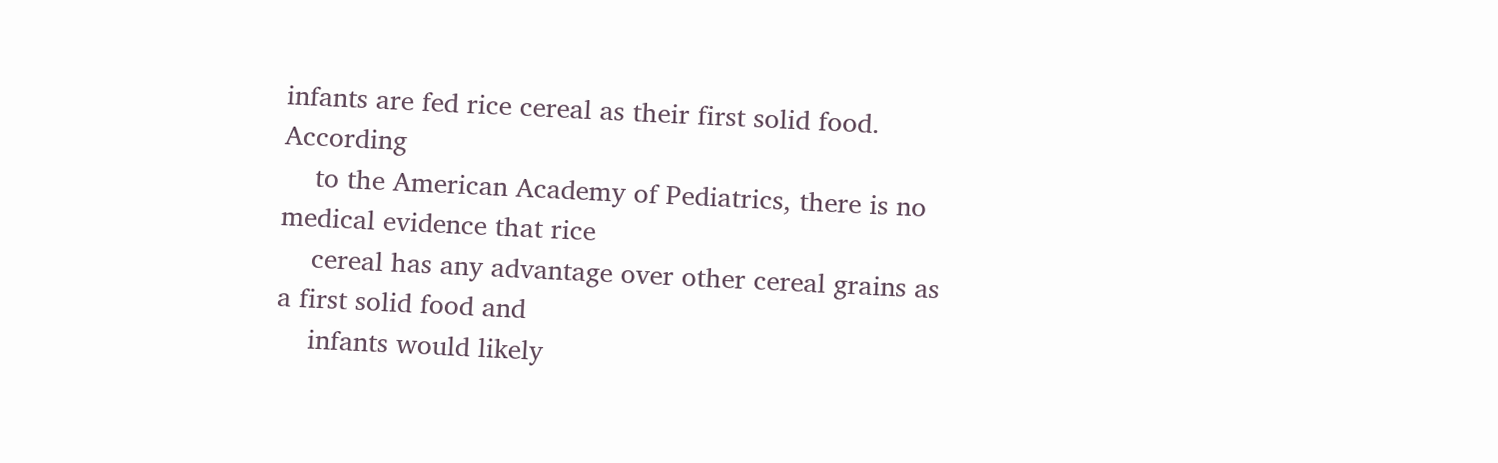infants are fed rice cereal as their first solid food. According
    to the American Academy of Pediatrics, there is no medical evidence that rice
    cereal has any advantage over other cereal grains as a first solid food and
    infants would likely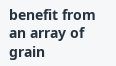benefit from an array of grain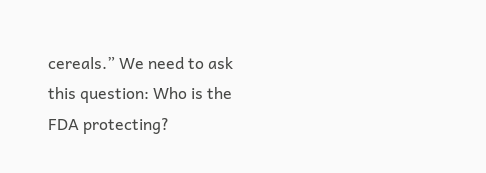cereals.” We need to ask this question: Who is the FDA protecting?